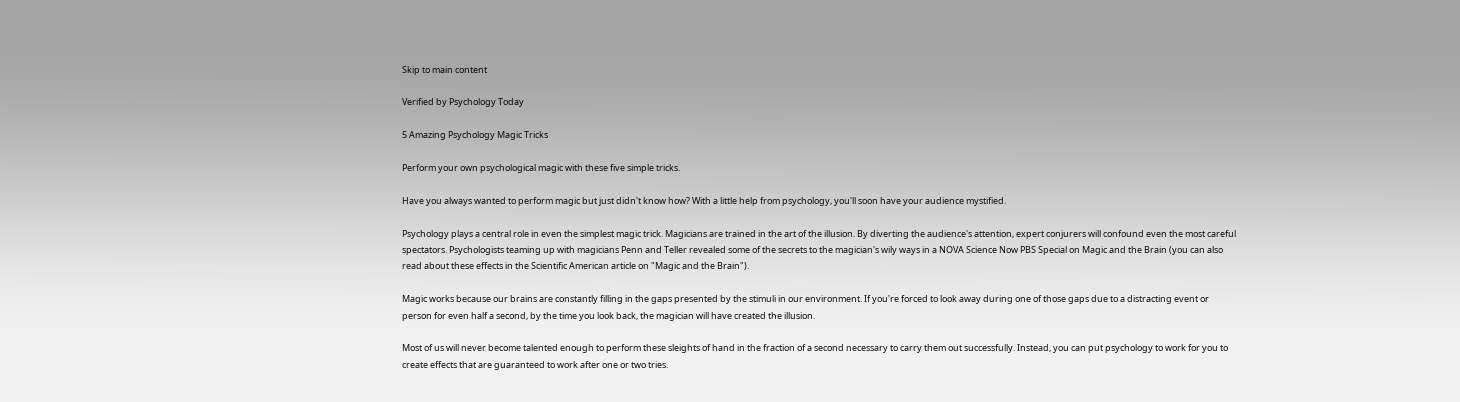Skip to main content

Verified by Psychology Today

5 Amazing Psychology Magic Tricks

Perform your own psychological magic with these five simple tricks.

Have you always wanted to perform magic but just didn't know how? With a little help from psychology, you'll soon have your audience mystified.

Psychology plays a central role in even the simplest magic trick. Magicians are trained in the art of the illusion. By diverting the audience's attention, expert conjurers will confound even the most careful spectators. Psychologists teaming up with magicians Penn and Teller revealed some of the secrets to the magician's wily ways in a NOVA Science Now PBS Special on Magic and the Brain (you can also read about these effects in the Scientific American article on "Magic and the Brain").

Magic works because our brains are constantly filling in the gaps presented by the stimuli in our environment. If you're forced to look away during one of those gaps due to a distracting event or person for even half a second, by the time you look back, the magician will have created the illusion.

Most of us will never become talented enough to perform these sleights of hand in the fraction of a second necessary to carry them out successfully. Instead, you can put psychology to work for you to create effects that are guaranteed to work after one or two tries.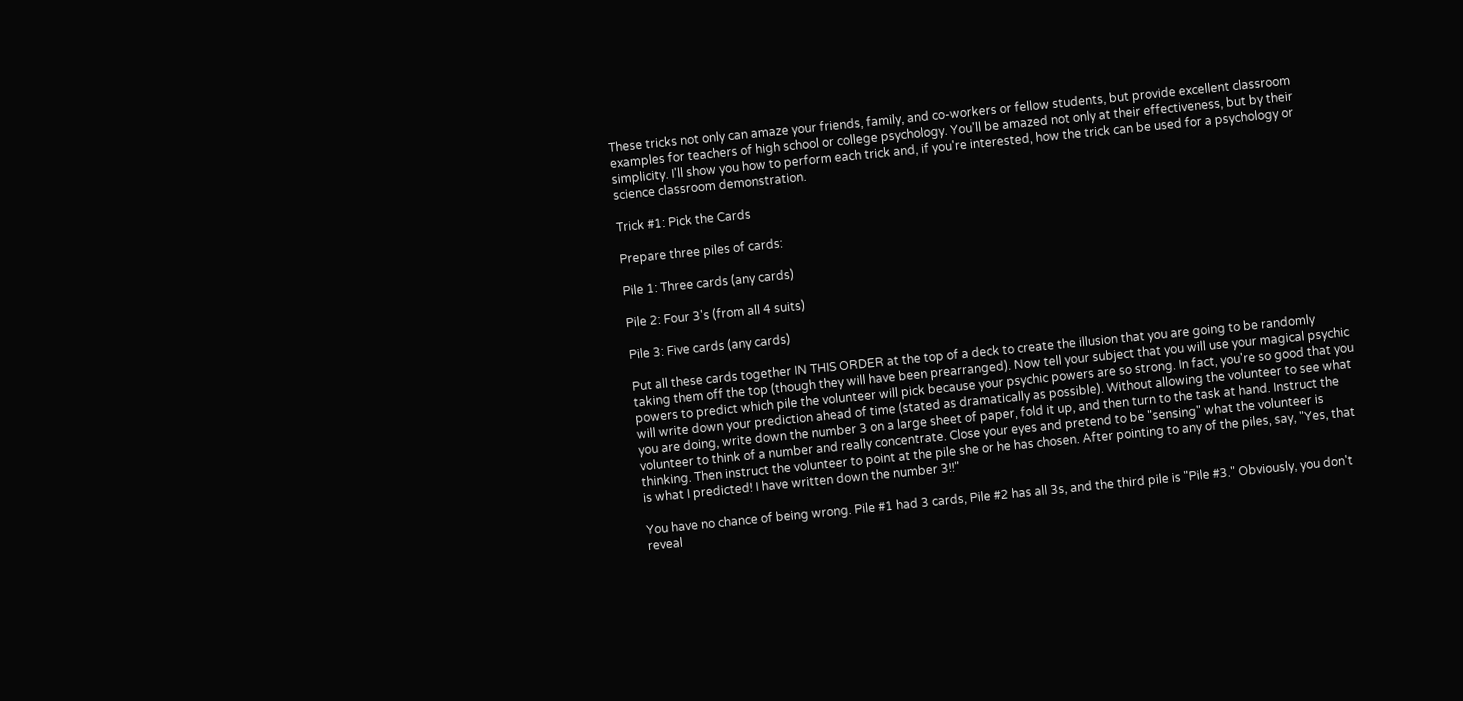These tricks not only can amaze your friends, family, and co-workers or fellow students, but provide excellent classroom examples for teachers of high school or college psychology. You'll be amazed not only at their effectiveness, but by their simplicity. I'll show you how to perform each trick and, if you're interested, how the trick can be used for a psychology or science classroom demonstration.

Trick #1: Pick the Cards

Prepare three piles of cards:

Pile 1: Three cards (any cards)

Pile 2: Four 3's (from all 4 suits)

Pile 3: Five cards (any cards)

Put all these cards together IN THIS ORDER at the top of a deck to create the illusion that you are going to be randomly taking them off the top (though they will have been prearranged). Now tell your subject that you will use your magical psychic powers to predict which pile the volunteer will pick because your psychic powers are so strong. In fact, you're so good that you will write down your prediction ahead of time (stated as dramatically as possible). Without allowing the volunteer to see what you are doing, write down the number 3 on a large sheet of paper, fold it up, and then turn to the task at hand. Instruct the volunteer to think of a number and really concentrate. Close your eyes and pretend to be "sensing" what the volunteer is thinking. Then instruct the volunteer to point at the pile she or he has chosen. After pointing to any of the piles, say, "Yes, that is what I predicted! I have written down the number 3!!"

You have no chance of being wrong. Pile #1 had 3 cards, Pile #2 has all 3s, and the third pile is "Pile #3." Obviously, you don't reveal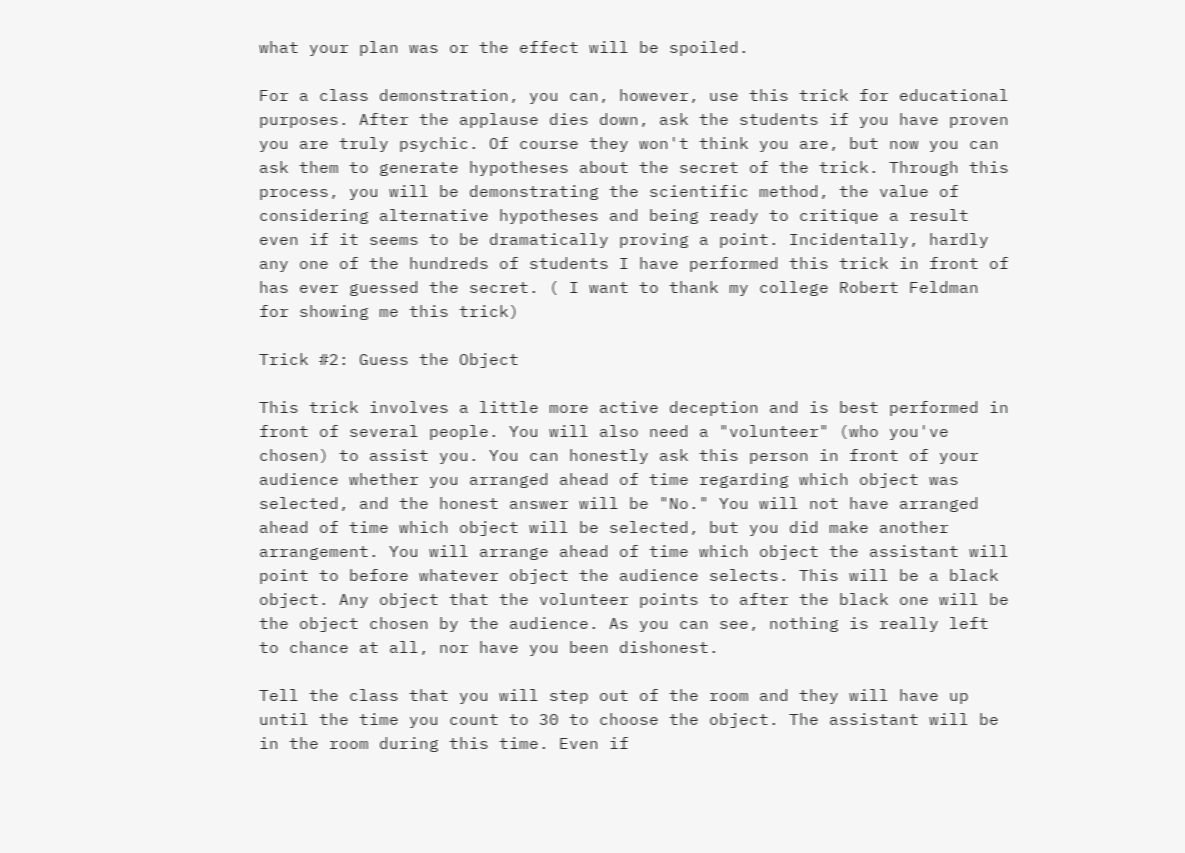what your plan was or the effect will be spoiled.

For a class demonstration, you can, however, use this trick for educational purposes. After the applause dies down, ask the students if you have proven you are truly psychic. Of course they won't think you are, but now you can ask them to generate hypotheses about the secret of the trick. Through this process, you will be demonstrating the scientific method, the value of considering alternative hypotheses and being ready to critique a result even if it seems to be dramatically proving a point. Incidentally, hardly any one of the hundreds of students I have performed this trick in front of has ever guessed the secret. ( I want to thank my college Robert Feldman for showing me this trick)

Trick #2: Guess the Object

This trick involves a little more active deception and is best performed in front of several people. You will also need a "volunteer" (who you've chosen) to assist you. You can honestly ask this person in front of your audience whether you arranged ahead of time regarding which object was selected, and the honest answer will be "No." You will not have arranged ahead of time which object will be selected, but you did make another arrangement. You will arrange ahead of time which object the assistant will point to before whatever object the audience selects. This will be a black object. Any object that the volunteer points to after the black one will be the object chosen by the audience. As you can see, nothing is really left to chance at all, nor have you been dishonest.

Tell the class that you will step out of the room and they will have up until the time you count to 30 to choose the object. The assistant will be in the room during this time. Even if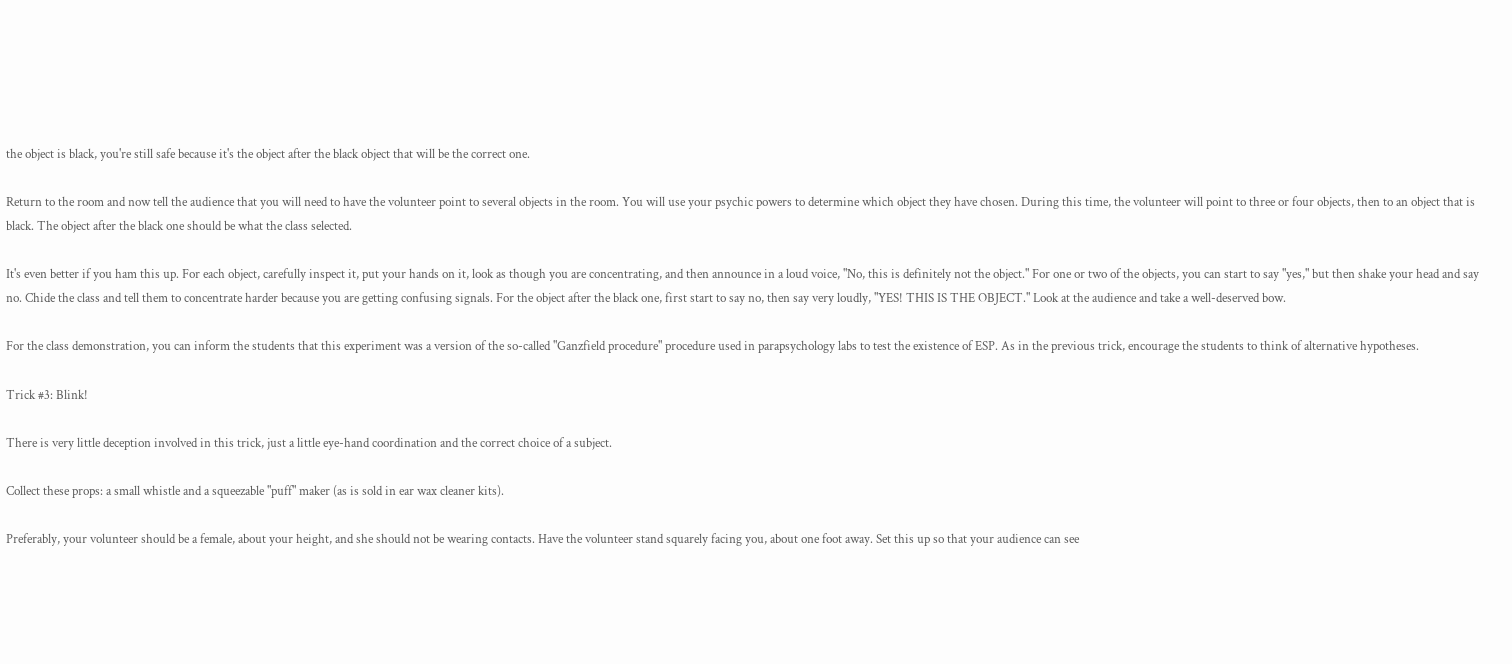the object is black, you're still safe because it's the object after the black object that will be the correct one.

Return to the room and now tell the audience that you will need to have the volunteer point to several objects in the room. You will use your psychic powers to determine which object they have chosen. During this time, the volunteer will point to three or four objects, then to an object that is black. The object after the black one should be what the class selected.

It's even better if you ham this up. For each object, carefully inspect it, put your hands on it, look as though you are concentrating, and then announce in a loud voice, "No, this is definitely not the object." For one or two of the objects, you can start to say "yes," but then shake your head and say no. Chide the class and tell them to concentrate harder because you are getting confusing signals. For the object after the black one, first start to say no, then say very loudly, "YES! THIS IS THE OBJECT." Look at the audience and take a well-deserved bow.

For the class demonstration, you can inform the students that this experiment was a version of the so-called "Ganzfield procedure" procedure used in parapsychology labs to test the existence of ESP. As in the previous trick, encourage the students to think of alternative hypotheses.

Trick #3: Blink!

There is very little deception involved in this trick, just a little eye-hand coordination and the correct choice of a subject.

Collect these props: a small whistle and a squeezable "puff" maker (as is sold in ear wax cleaner kits).

Preferably, your volunteer should be a female, about your height, and she should not be wearing contacts. Have the volunteer stand squarely facing you, about one foot away. Set this up so that your audience can see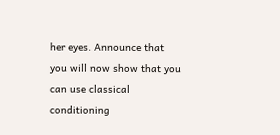her eyes. Announce that you will now show that you can use classical conditioning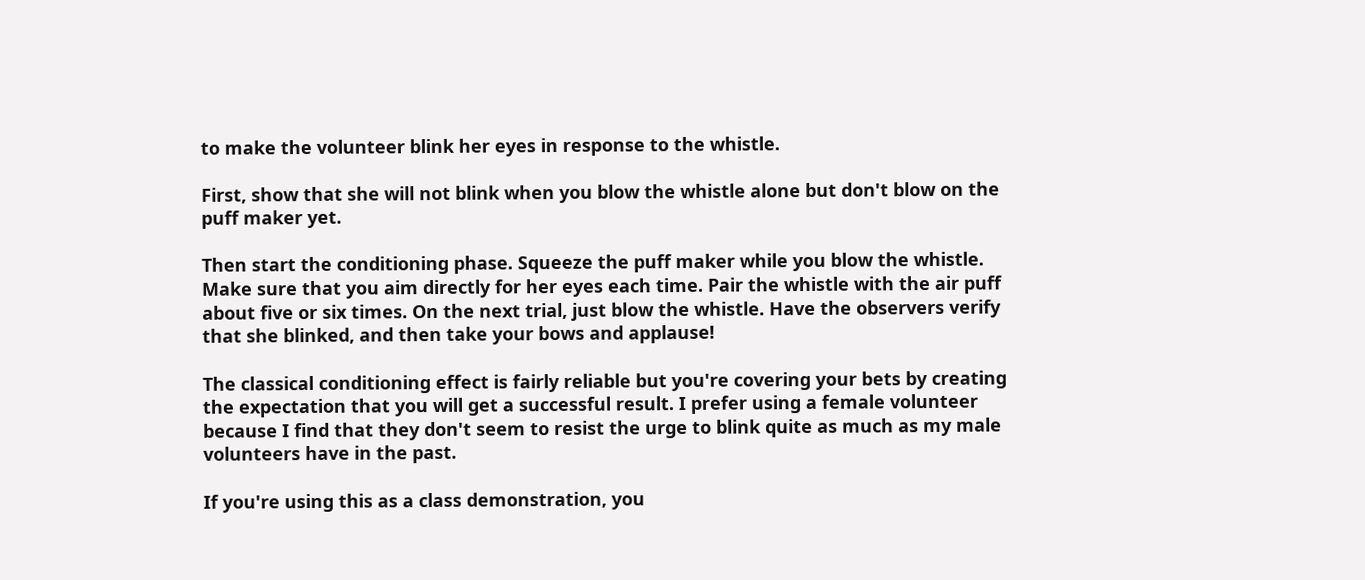to make the volunteer blink her eyes in response to the whistle.

First, show that she will not blink when you blow the whistle alone but don't blow on the puff maker yet.

Then start the conditioning phase. Squeeze the puff maker while you blow the whistle. Make sure that you aim directly for her eyes each time. Pair the whistle with the air puff about five or six times. On the next trial, just blow the whistle. Have the observers verify that she blinked, and then take your bows and applause!

The classical conditioning effect is fairly reliable but you're covering your bets by creating the expectation that you will get a successful result. I prefer using a female volunteer because I find that they don't seem to resist the urge to blink quite as much as my male volunteers have in the past.

If you're using this as a class demonstration, you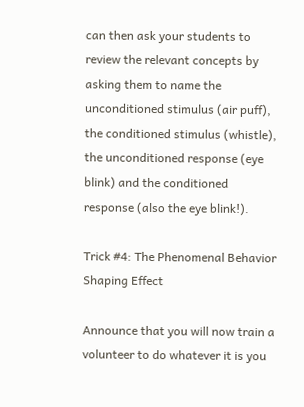can then ask your students to review the relevant concepts by asking them to name the unconditioned stimulus (air puff), the conditioned stimulus (whistle), the unconditioned response (eye blink) and the conditioned response (also the eye blink!).

Trick #4: The Phenomenal Behavior Shaping Effect

Announce that you will now train a volunteer to do whatever it is you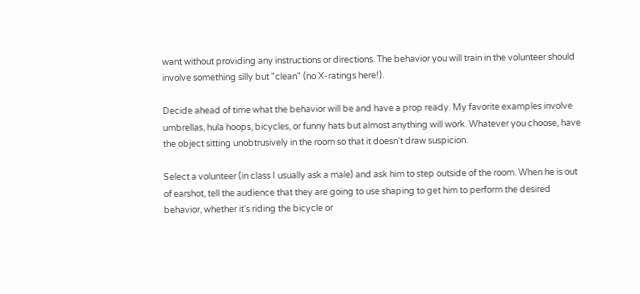want without providing any instructions or directions. The behavior you will train in the volunteer should involve something silly but "clean" (no X-ratings here!).

Decide ahead of time what the behavior will be and have a prop ready. My favorite examples involve umbrellas, hula hoops, bicycles, or funny hats but almost anything will work. Whatever you choose, have the object sitting unobtrusively in the room so that it doesn't draw suspicion.

Select a volunteer (in class I usually ask a male) and ask him to step outside of the room. When he is out of earshot, tell the audience that they are going to use shaping to get him to perform the desired behavior, whether it's riding the bicycle or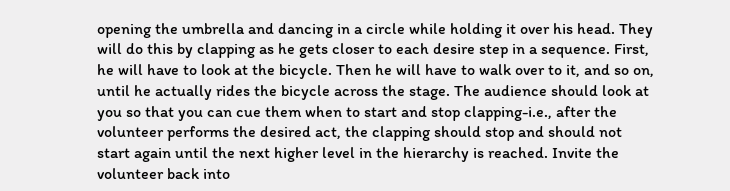opening the umbrella and dancing in a circle while holding it over his head. They will do this by clapping as he gets closer to each desire step in a sequence. First, he will have to look at the bicycle. Then he will have to walk over to it, and so on, until he actually rides the bicycle across the stage. The audience should look at you so that you can cue them when to start and stop clapping-i.e., after the volunteer performs the desired act, the clapping should stop and should not start again until the next higher level in the hierarchy is reached. Invite the volunteer back into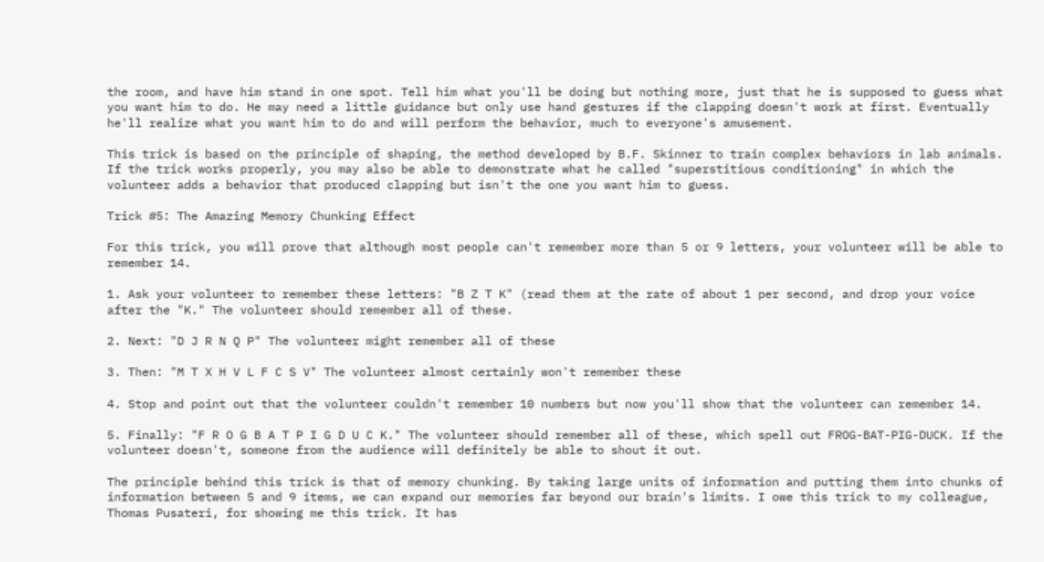the room, and have him stand in one spot. Tell him what you'll be doing but nothing more, just that he is supposed to guess what you want him to do. He may need a little guidance but only use hand gestures if the clapping doesn't work at first. Eventually he'll realize what you want him to do and will perform the behavior, much to everyone's amusement.

This trick is based on the principle of shaping, the method developed by B.F. Skinner to train complex behaviors in lab animals. If the trick works properly, you may also be able to demonstrate what he called "superstitious conditioning" in which the volunteer adds a behavior that produced clapping but isn't the one you want him to guess.

Trick #5: The Amazing Memory Chunking Effect

For this trick, you will prove that although most people can't remember more than 5 or 9 letters, your volunteer will be able to remember 14.

1. Ask your volunteer to remember these letters: "B Z T K" (read them at the rate of about 1 per second, and drop your voice after the "K." The volunteer should remember all of these.

2. Next: "D J R N Q P" The volunteer might remember all of these

3. Then: "M T X H V L F C S V" The volunteer almost certainly won't remember these

4. Stop and point out that the volunteer couldn't remember 10 numbers but now you'll show that the volunteer can remember 14.

5. Finally: "F R O G B A T P I G D U C K." The volunteer should remember all of these, which spell out FROG-BAT-PIG-DUCK. If the volunteer doesn't, someone from the audience will definitely be able to shout it out.

The principle behind this trick is that of memory chunking. By taking large units of information and putting them into chunks of information between 5 and 9 items, we can expand our memories far beyond our brain's limits. I owe this trick to my colleague, Thomas Pusateri, for showing me this trick. It has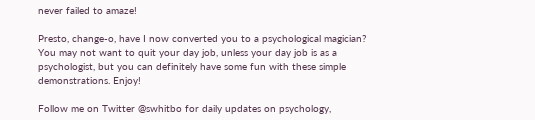never failed to amaze!

Presto, change-o, have I now converted you to a psychological magician? You may not want to quit your day job, unless your day job is as a psychologist, but you can definitely have some fun with these simple demonstrations. Enjoy!

Follow me on Twitter @swhitbo for daily updates on psychology,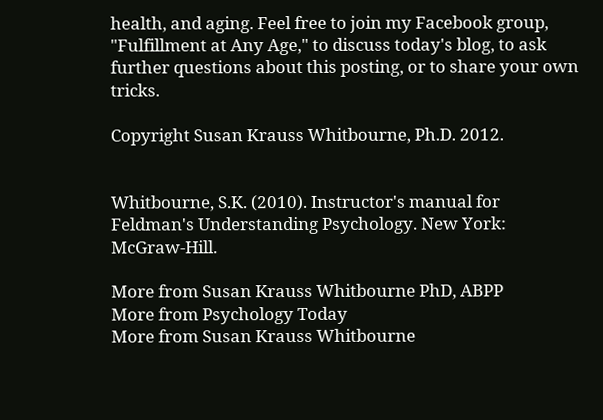health, and aging. Feel free to join my Facebook group, "Fulfillment at Any Age," to discuss today's blog, to ask further questions about this posting, or to share your own tricks.

Copyright Susan Krauss Whitbourne, Ph.D. 2012.


Whitbourne, S.K. (2010). Instructor's manual for Feldman's Understanding Psychology. New York: McGraw-Hill.

More from Susan Krauss Whitbourne PhD, ABPP
More from Psychology Today
More from Susan Krauss Whitbourne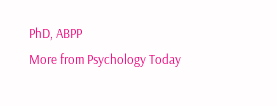PhD, ABPP
More from Psychology Today